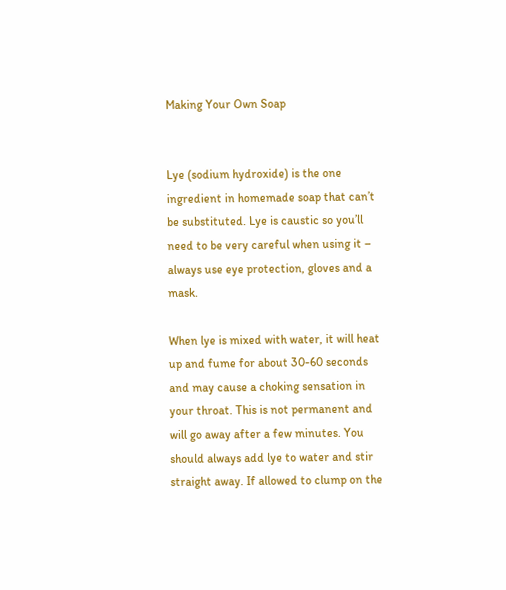Making Your Own Soap


Lye (sodium hydroxide) is the one ingredient in homemade soap that can’t be substituted. Lye is caustic so you’ll need to be very careful when using it – always use eye protection, gloves and a mask.

When lye is mixed with water, it will heat up and fume for about 30-60 seconds and may cause a choking sensation in your throat. This is not permanent and will go away after a few minutes. You should always add lye to water and stir straight away. If allowed to clump on the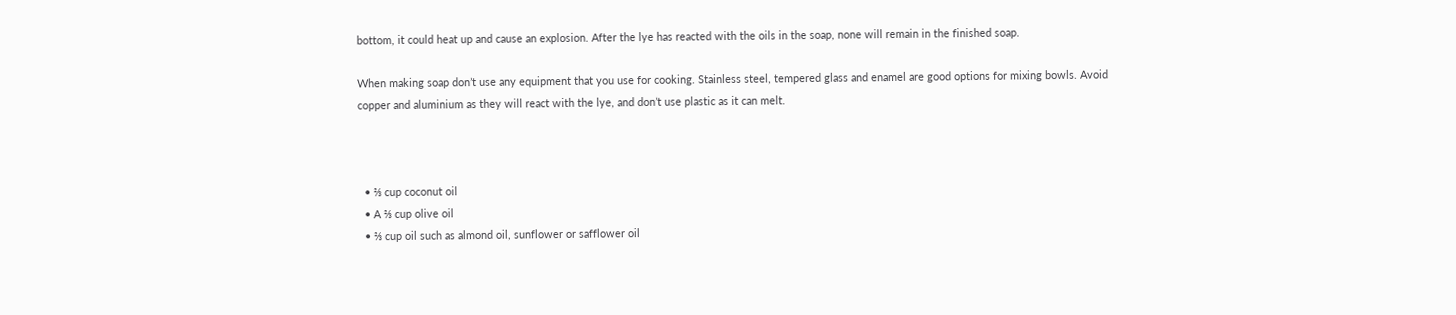bottom, it could heat up and cause an explosion. After the lye has reacted with the oils in the soap, none will remain in the finished soap.

When making soap don’t use any equipment that you use for cooking. Stainless steel, tempered glass and enamel are good options for mixing bowls. Avoid copper and aluminium as they will react with the lye, and don’t use plastic as it can melt.



  • ⅔ cup coconut oil
  • A ⅔ cup olive oil
  • ⅔ cup oil such as almond oil, sunflower or safflower oil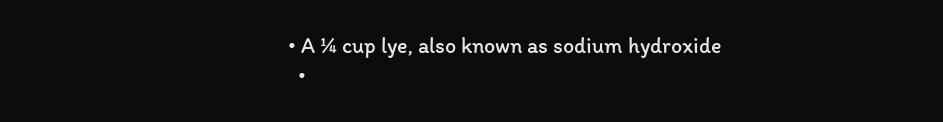• A ¼ cup lye, also known as sodium hydroxide
  •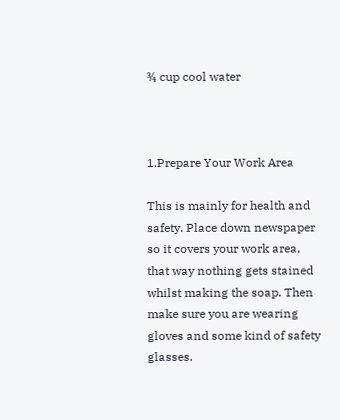¾ cup cool water



1.Prepare Your Work Area

This is mainly for health and safety. Place down newspaper so it covers your work area, that way nothing gets stained whilst making the soap. Then make sure you are wearing gloves and some kind of safety glasses.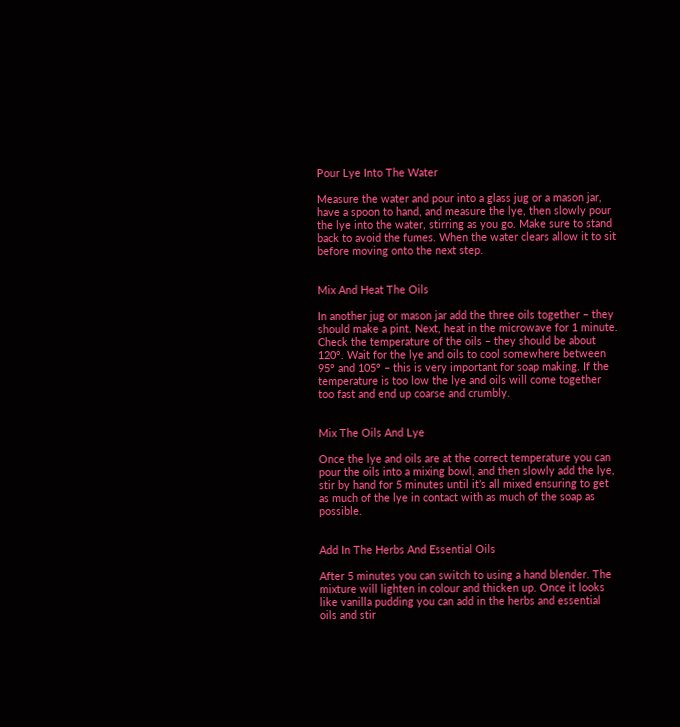Pour Lye Into The Water

Measure the water and pour into a glass jug or a mason jar, have a spoon to hand, and measure the lye, then slowly pour the lye into the water, stirring as you go. Make sure to stand back to avoid the fumes. When the water clears allow it to sit before moving onto the next step.


Mix And Heat The Oils

In another jug or mason jar add the three oils together – they should make a pint. Next, heat in the microwave for 1 minute. Check the temperature of the oils – they should be about 120°. Wait for the lye and oils to cool somewhere between 95° and 105° – this is very important for soap making. If the temperature is too low the lye and oils will come together too fast and end up coarse and crumbly.


Mix The Oils And Lye

Once the lye and oils are at the correct temperature you can pour the oils into a mixing bowl, and then slowly add the lye, stir by hand for 5 minutes until it’s all mixed ensuring to get as much of the lye in contact with as much of the soap as possible.


Add In The Herbs And Essential Oils

After 5 minutes you can switch to using a hand blender. The mixture will lighten in colour and thicken up. Once it looks like vanilla pudding you can add in the herbs and essential oils and stir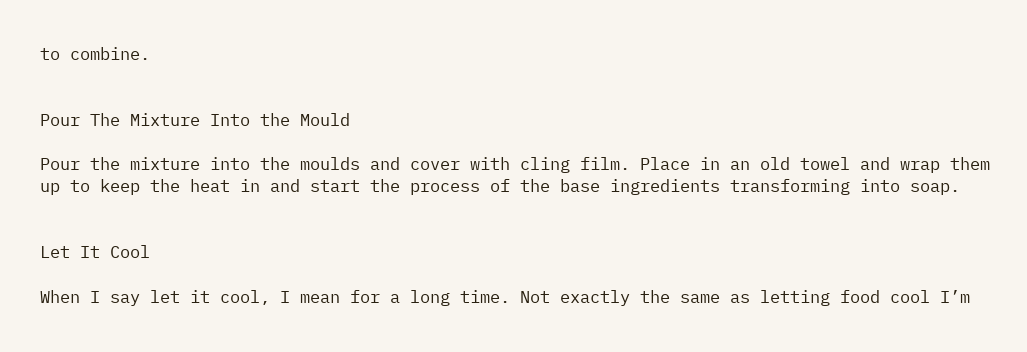to combine.


Pour The Mixture Into the Mould

Pour the mixture into the moulds and cover with cling film. Place in an old towel and wrap them up to keep the heat in and start the process of the base ingredients transforming into soap.


Let It Cool

When I say let it cool, I mean for a long time. Not exactly the same as letting food cool I’m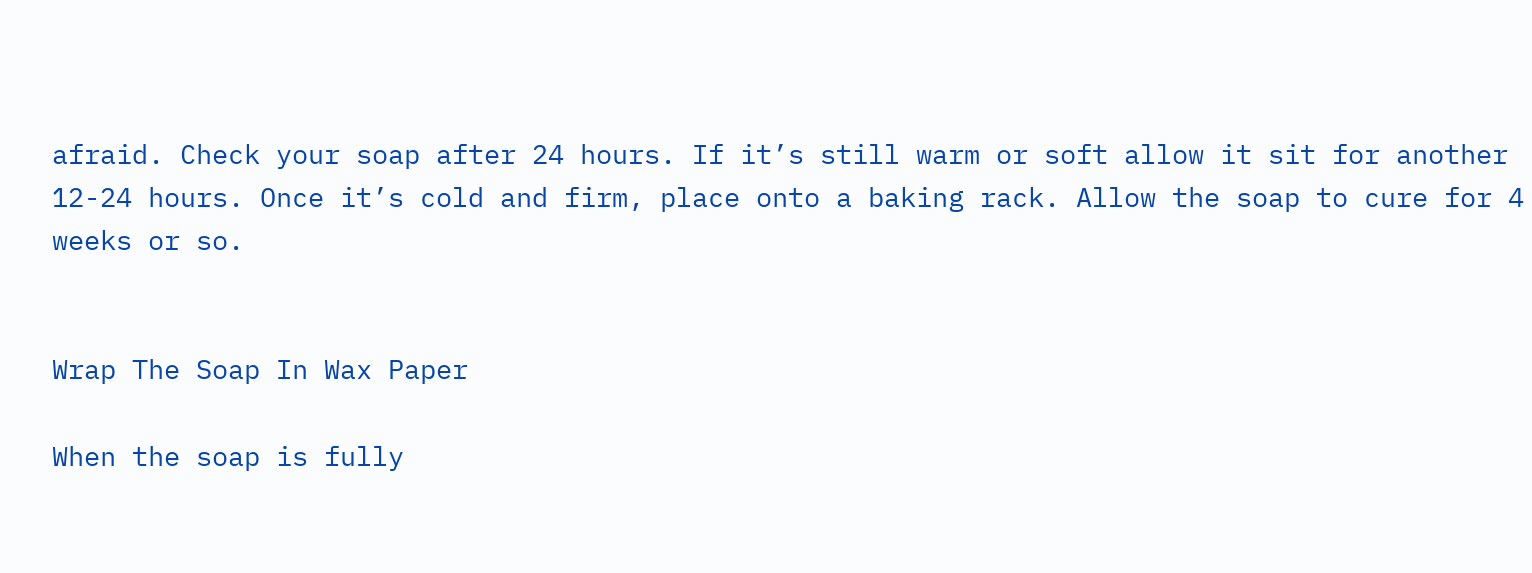afraid. Check your soap after 24 hours. If it’s still warm or soft allow it sit for another 12-24 hours. Once it’s cold and firm, place onto a baking rack. Allow the soap to cure for 4 weeks or so.


Wrap The Soap In Wax Paper

When the soap is fully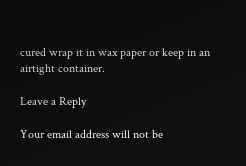cured wrap it in wax paper or keep in an airtight container.

Leave a Reply

Your email address will not be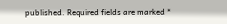published. Required fields are marked *